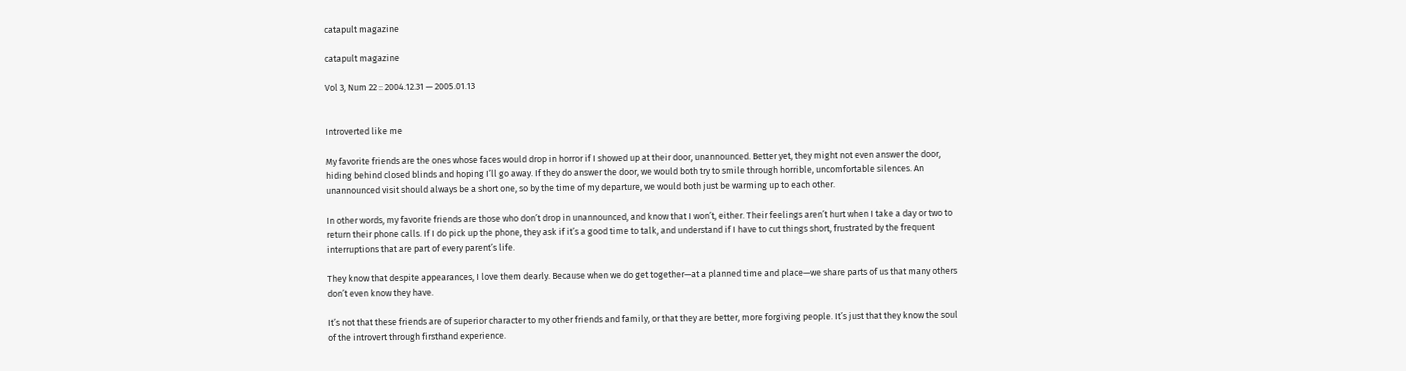catapult magazine

catapult magazine

Vol 3, Num 22 :: 2004.12.31 — 2005.01.13


Introverted like me

My favorite friends are the ones whose faces would drop in horror if I showed up at their door, unannounced. Better yet, they might not even answer the door, hiding behind closed blinds and hoping I’ll go away. If they do answer the door, we would both try to smile through horrible, uncomfortable silences. An unannounced visit should always be a short one, so by the time of my departure, we would both just be warming up to each other.

In other words, my favorite friends are those who don’t drop in unannounced, and know that I won’t, either. Their feelings aren’t hurt when I take a day or two to return their phone calls. If I do pick up the phone, they ask if it’s a good time to talk, and understand if I have to cut things short, frustrated by the frequent interruptions that are part of every parent’s life.

They know that despite appearances, I love them dearly. Because when we do get together—at a planned time and place—we share parts of us that many others don’t even know they have.

It’s not that these friends are of superior character to my other friends and family, or that they are better, more forgiving people. It’s just that they know the soul of the introvert through firsthand experience.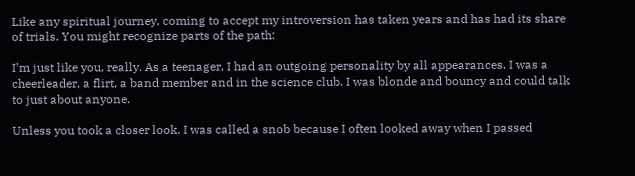Like any spiritual journey, coming to accept my introversion has taken years and has had its share of trials. You might recognize parts of the path:

I’m just like you, really. As a teenager, I had an outgoing personality by all appearances. I was a cheerleader, a flirt, a band member and in the science club. I was blonde and bouncy and could talk to just about anyone.

Unless you took a closer look. I was called a snob because I often looked away when I passed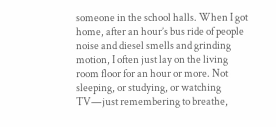someone in the school halls. When I got home, after an hour’s bus ride of people noise and diesel smells and grinding motion, I often just lay on the living room floor for an hour or more. Not sleeping, or studying, or watching TV—just remembering to breathe,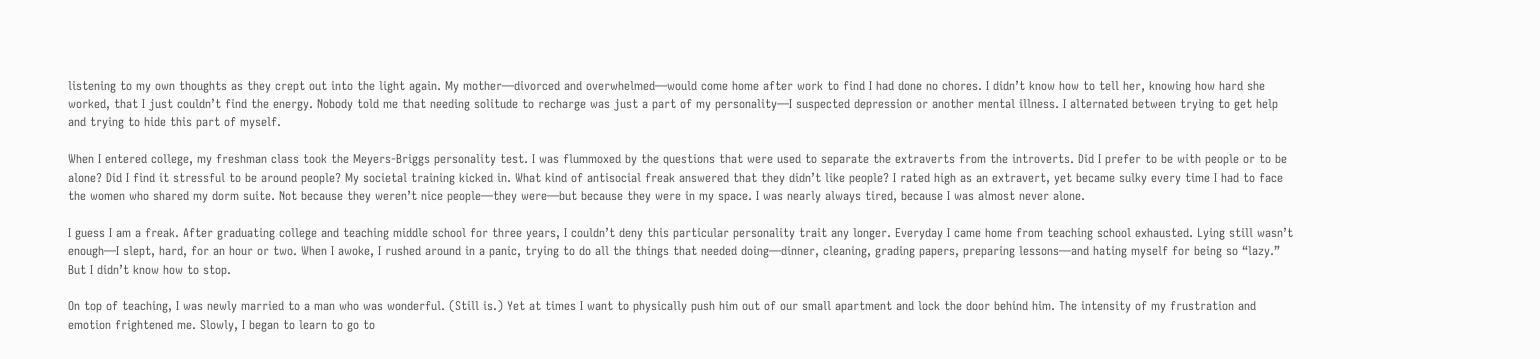listening to my own thoughts as they crept out into the light again. My mother—divorced and overwhelmed—would come home after work to find I had done no chores. I didn’t know how to tell her, knowing how hard she worked, that I just couldn’t find the energy. Nobody told me that needing solitude to recharge was just a part of my personality—I suspected depression or another mental illness. I alternated between trying to get help and trying to hide this part of myself.

When I entered college, my freshman class took the Meyers-Briggs personality test. I was flummoxed by the questions that were used to separate the extraverts from the introverts. Did I prefer to be with people or to be alone? Did I find it stressful to be around people? My societal training kicked in. What kind of antisocial freak answered that they didn’t like people? I rated high as an extravert, yet became sulky every time I had to face the women who shared my dorm suite. Not because they weren’t nice people—they were—but because they were in my space. I was nearly always tired, because I was almost never alone.

I guess I am a freak. After graduating college and teaching middle school for three years, I couldn’t deny this particular personality trait any longer. Everyday I came home from teaching school exhausted. Lying still wasn’t enough—I slept, hard, for an hour or two. When I awoke, I rushed around in a panic, trying to do all the things that needed doing—dinner, cleaning, grading papers, preparing lessons—and hating myself for being so “lazy.” But I didn’t know how to stop.

On top of teaching, I was newly married to a man who was wonderful. (Still is.) Yet at times I want to physically push him out of our small apartment and lock the door behind him. The intensity of my frustration and emotion frightened me. Slowly, I began to learn to go to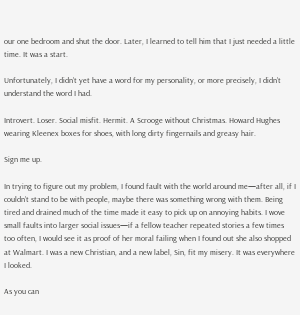our one bedroom and shut the door. Later, I learned to tell him that I just needed a little time. It was a start.

Unfortunately, I didn’t yet have a word for my personality, or more precisely, I didn’t understand the word I had.

Introvert. Loser. Social misfit. Hermit. A Scrooge without Christmas. Howard Hughes wearing Kleenex boxes for shoes, with long dirty fingernails and greasy hair.

Sign me up.

In trying to figure out my problem, I found fault with the world around me—after all, if I couldn’t stand to be with people, maybe there was something wrong with them. Being tired and drained much of the time made it easy to pick up on annoying habits. I wove small faults into larger social issues—if a fellow teacher repeated stories a few times too often, I would see it as proof of her moral failing when I found out she also shopped at Walmart. I was a new Christian, and a new label, Sin, fit my misery. It was everywhere I looked.

As you can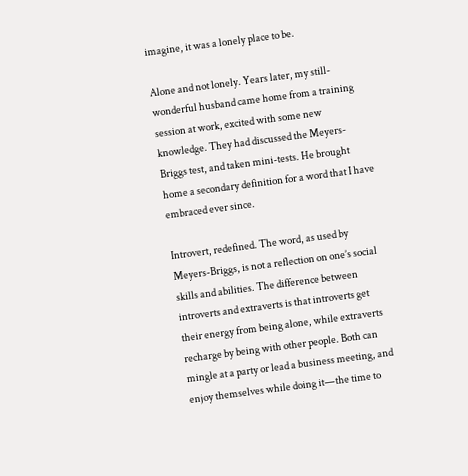imagine, it was a lonely place to be.

Alone and not lonely. Years later, my still-wonderful husband came home from a training session at work, excited with some new knowledge. They had discussed the Meyers-Briggs test, and taken mini-tests. He brought home a secondary definition for a word that I have embraced ever since.

Introvert, redefined. The word, as used by Meyers-Briggs, is not a reflection on one’s social skills and abilities. The difference between introverts and extraverts is that introverts get their energy from being alone, while extraverts recharge by being with other people. Both can mingle at a party or lead a business meeting, and enjoy themselves while doing it—the time to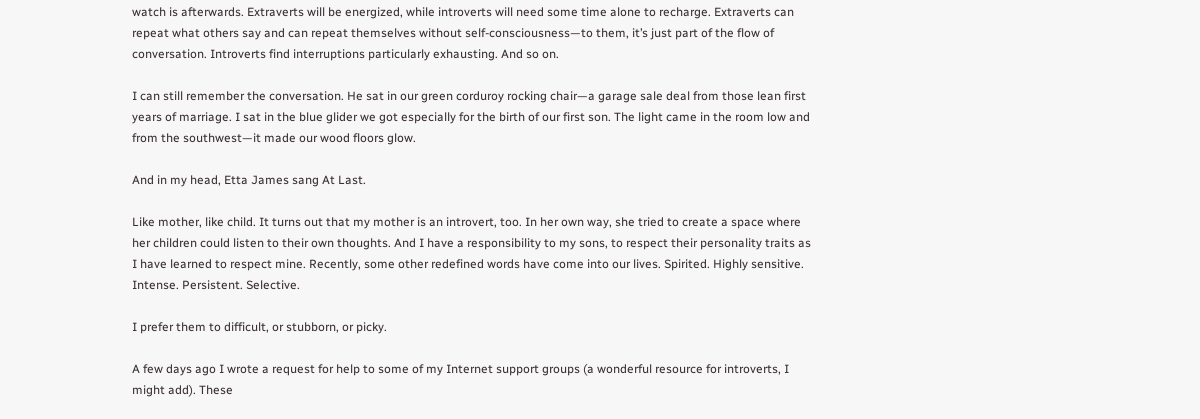watch is afterwards. Extraverts will be energized, while introverts will need some time alone to recharge. Extraverts can repeat what others say and can repeat themselves without self-consciousness—to them, it’s just part of the flow of conversation. Introverts find interruptions particularly exhausting. And so on.

I can still remember the conversation. He sat in our green corduroy rocking chair—a garage sale deal from those lean first years of marriage. I sat in the blue glider we got especially for the birth of our first son. The light came in the room low and from the southwest—it made our wood floors glow.

And in my head, Etta James sang At Last.

Like mother, like child. It turns out that my mother is an introvert, too. In her own way, she tried to create a space where her children could listen to their own thoughts. And I have a responsibility to my sons, to respect their personality traits as I have learned to respect mine. Recently, some other redefined words have come into our lives. Spirited. Highly sensitive. Intense. Persistent. Selective.

I prefer them to difficult, or stubborn, or picky.

A few days ago I wrote a request for help to some of my Internet support groups (a wonderful resource for introverts, I might add). These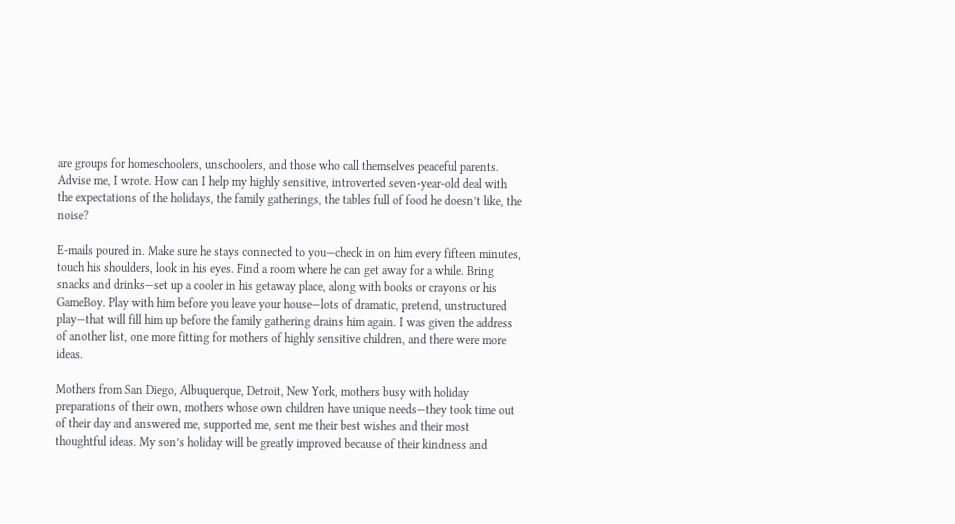are groups for homeschoolers, unschoolers, and those who call themselves peaceful parents. Advise me, I wrote. How can I help my highly sensitive, introverted seven-year-old deal with the expectations of the holidays, the family gatherings, the tables full of food he doesn’t like, the noise?

E-mails poured in. Make sure he stays connected to you—check in on him every fifteen minutes, touch his shoulders, look in his eyes. Find a room where he can get away for a while. Bring snacks and drinks—set up a cooler in his getaway place, along with books or crayons or his GameBoy. Play with him before you leave your house—lots of dramatic, pretend, unstructured play—that will fill him up before the family gathering drains him again. I was given the address of another list, one more fitting for mothers of highly sensitive children, and there were more ideas.

Mothers from San Diego, Albuquerque, Detroit, New York, mothers busy with holiday preparations of their own, mothers whose own children have unique needs—they took time out of their day and answered me, supported me, sent me their best wishes and their most thoughtful ideas. My son’s holiday will be greatly improved because of their kindness and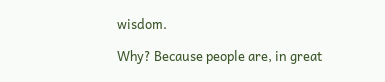wisdom.

Why? Because people are, in great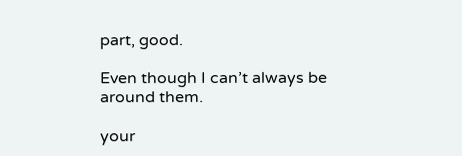part, good.

Even though I can’t always be around them.

your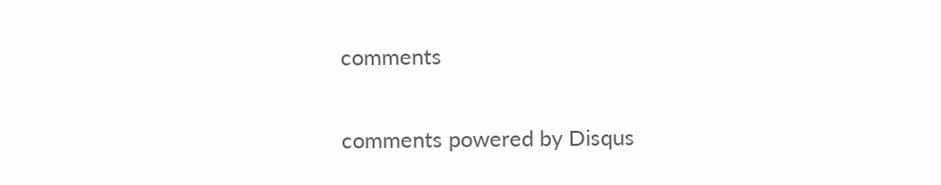comments

comments powered by Disqus